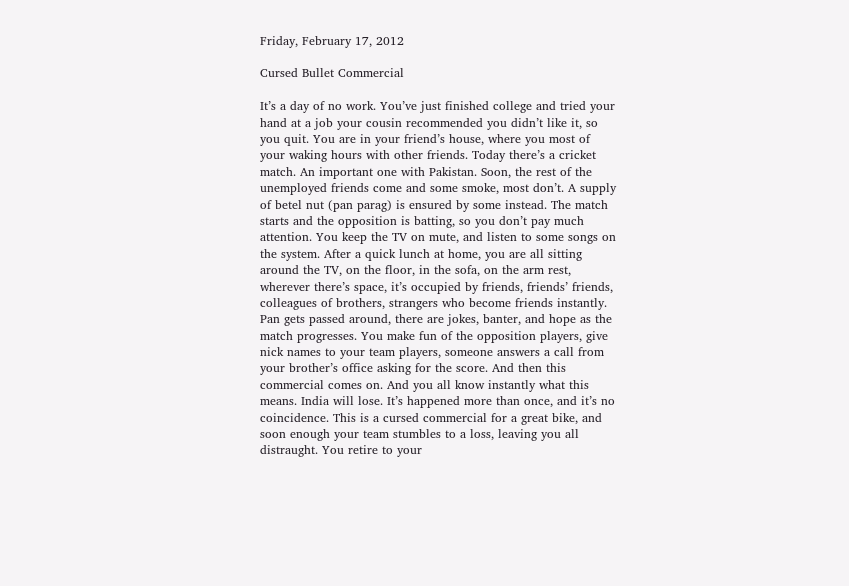Friday, February 17, 2012

Cursed Bullet Commercial

It’s a day of no work. You’ve just finished college and tried your hand at a job your cousin recommended you didn’t like it, so you quit. You are in your friend’s house, where you most of your waking hours with other friends. Today there’s a cricket match. An important one with Pakistan. Soon, the rest of the unemployed friends come and some smoke, most don’t. A supply of betel nut (pan parag) is ensured by some instead. The match starts and the opposition is batting, so you don’t pay much attention. You keep the TV on mute, and listen to some songs on the system. After a quick lunch at home, you are all sitting around the TV, on the floor, in the sofa, on the arm rest, wherever there’s space, it’s occupied by friends, friends’ friends, colleagues of brothers, strangers who become friends instantly. Pan gets passed around, there are jokes, banter, and hope as the match progresses. You make fun of the opposition players, give nick names to your team players, someone answers a call from your brother’s office asking for the score. And then this commercial comes on. And you all know instantly what this means. India will lose. It’s happened more than once, and it’s no coincidence. This is a cursed commercial for a great bike, and soon enough your team stumbles to a loss, leaving you all distraught. You retire to your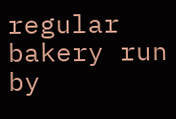regular bakery run by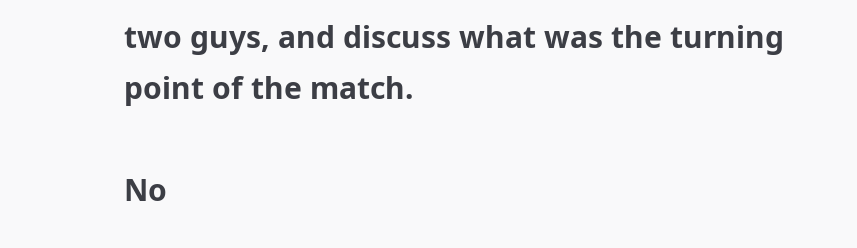two guys, and discuss what was the turning point of the match.

No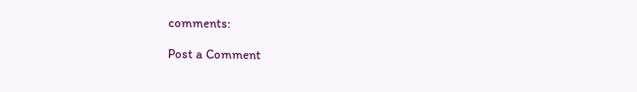comments:

Post a Comment